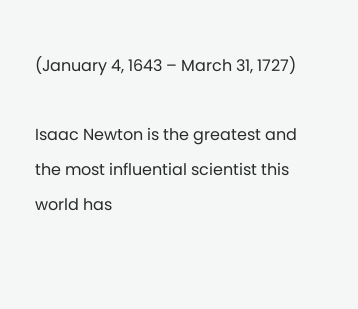(January 4, 1643 – March 31, 1727)

Isaac Newton is the greatest and the most influential scientist this world has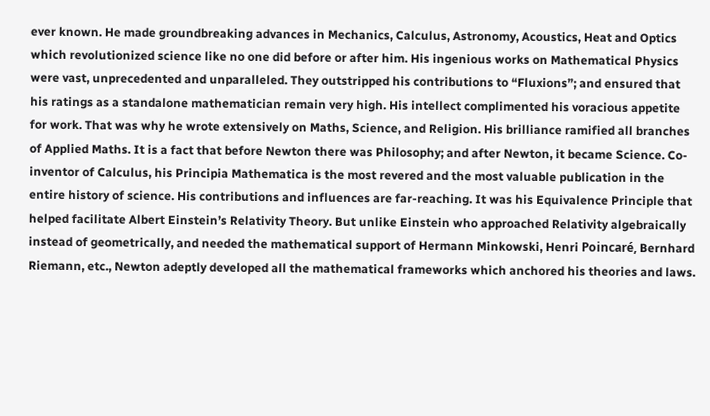ever known. He made groundbreaking advances in Mechanics, Calculus, Astronomy, Acoustics, Heat and Optics which revolutionized science like no one did before or after him. His ingenious works on Mathematical Physics were vast, unprecedented and unparalleled. They outstripped his contributions to “Fluxions”; and ensured that his ratings as a standalone mathematician remain very high. His intellect complimented his voracious appetite for work. That was why he wrote extensively on Maths, Science, and Religion. His brilliance ramified all branches of Applied Maths. It is a fact that before Newton there was Philosophy; and after Newton, it became Science. Co-inventor of Calculus, his Principia Mathematica is the most revered and the most valuable publication in the entire history of science. His contributions and influences are far-reaching. It was his Equivalence Principle that helped facilitate Albert Einstein’s Relativity Theory. But unlike Einstein who approached Relativity algebraically instead of geometrically, and needed the mathematical support of Hermann Minkowski, Henri Poincaré, Bernhard Riemann, etc., Newton adeptly developed all the mathematical frameworks which anchored his theories and laws.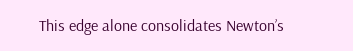This edge alone consolidates Newton’s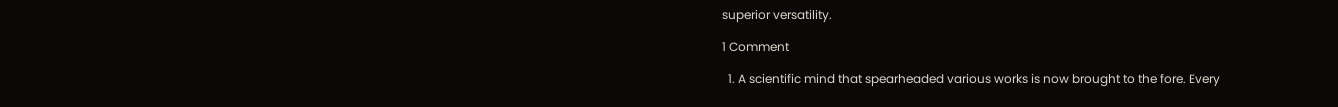superior versatility.

1 Comment

  1. A scientific mind that spearheaded various works is now brought to the fore. Every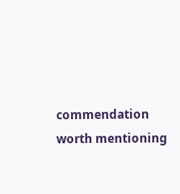commendation worth mentioning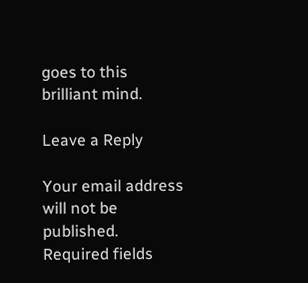goes to this brilliant mind.

Leave a Reply

Your email address will not be published. Required fields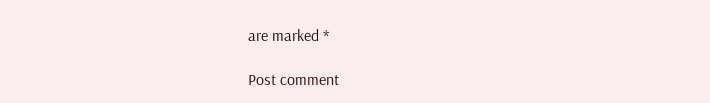are marked *

Post comment